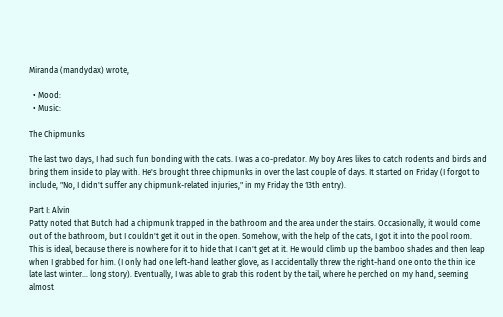Miranda (mandydax) wrote,

  • Mood:
  • Music:

The Chipmunks

The last two days, I had such fun bonding with the cats. I was a co-predator. My boy Ares likes to catch rodents and birds and bring them inside to play with. He's brought three chipmunks in over the last couple of days. It started on Friday (I forgot to include, "No, I didn't suffer any chipmunk-related injuries," in my Friday the 13th entry).

Part I: Alvin
Patty noted that Butch had a chipmunk trapped in the bathroom and the area under the stairs. Occasionally, it would come out of the bathroom, but I couldn't get it out in the open. Somehow, with the help of the cats, I got it into the pool room. This is ideal, because there is nowhere for it to hide that I can't get at it. He would climb up the bamboo shades and then leap when I grabbed for him. (I only had one left-hand leather glove, as I accidentally threw the right-hand one onto the thin ice late last winter... long story). Eventually, I was able to grab this rodent by the tail, where he perched on my hand, seeming almost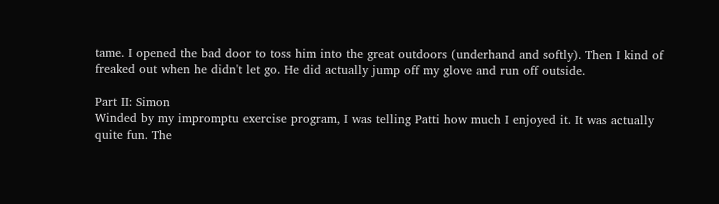tame. I opened the bad door to toss him into the great outdoors (underhand and softly). Then I kind of freaked out when he didn't let go. He did actually jump off my glove and run off outside.

Part II: Simon
Winded by my impromptu exercise program, I was telling Patti how much I enjoyed it. It was actually quite fun. The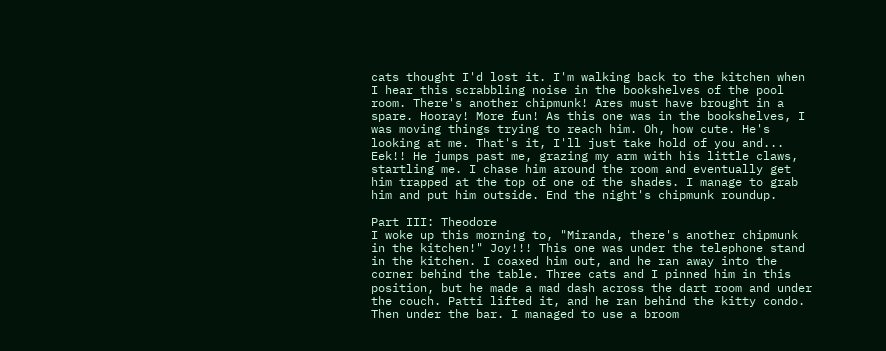cats thought I'd lost it. I'm walking back to the kitchen when I hear this scrabbling noise in the bookshelves of the pool room. There's another chipmunk! Ares must have brought in a spare. Hooray! More fun! As this one was in the bookshelves, I was moving things trying to reach him. Oh, how cute. He's looking at me. That's it, I'll just take hold of you and... Eek!! He jumps past me, grazing my arm with his little claws, startling me. I chase him around the room and eventually get him trapped at the top of one of the shades. I manage to grab him and put him outside. End the night's chipmunk roundup.

Part III: Theodore
I woke up this morning to, "Miranda, there's another chipmunk in the kitchen!" Joy!!! This one was under the telephone stand in the kitchen. I coaxed him out, and he ran away into the corner behind the table. Three cats and I pinned him in this position, but he made a mad dash across the dart room and under the couch. Patti lifted it, and he ran behind the kitty condo. Then under the bar. I managed to use a broom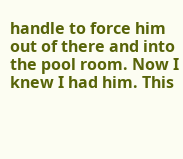handle to force him out of there and into the pool room. Now I knew I had him. This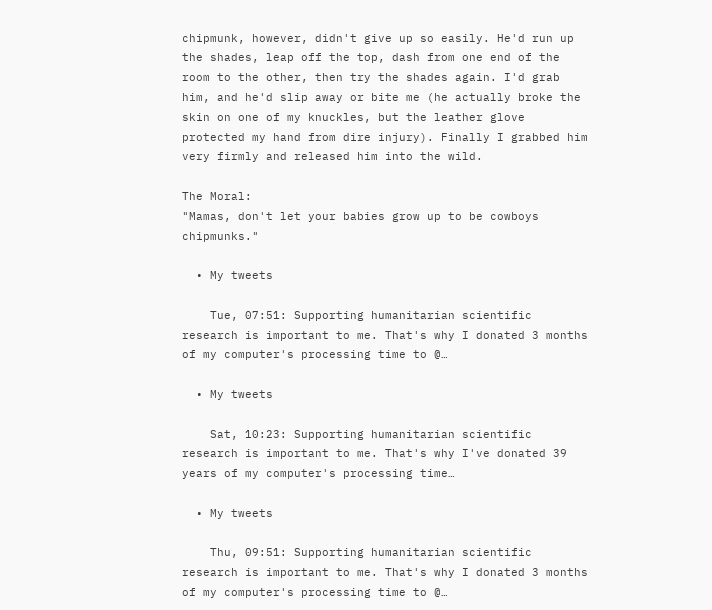chipmunk, however, didn't give up so easily. He'd run up the shades, leap off the top, dash from one end of the room to the other, then try the shades again. I'd grab him, and he'd slip away or bite me (he actually broke the skin on one of my knuckles, but the leather glove protected my hand from dire injury). Finally I grabbed him very firmly and released him into the wild.

The Moral:
"Mamas, don't let your babies grow up to be cowboys chipmunks."

  • My tweets

    Tue, 07:51: Supporting humanitarian scientific research is important to me. That's why I donated 3 months of my computer's processing time to @…

  • My tweets

    Sat, 10:23: Supporting humanitarian scientific research is important to me. That's why I've donated 39 years of my computer's processing time…

  • My tweets

    Thu, 09:51: Supporting humanitarian scientific research is important to me. That's why I donated 3 months of my computer's processing time to @…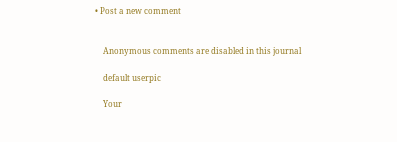• Post a new comment


    Anonymous comments are disabled in this journal

    default userpic

    Your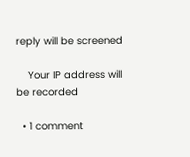reply will be screened

    Your IP address will be recorded

  • 1 comment